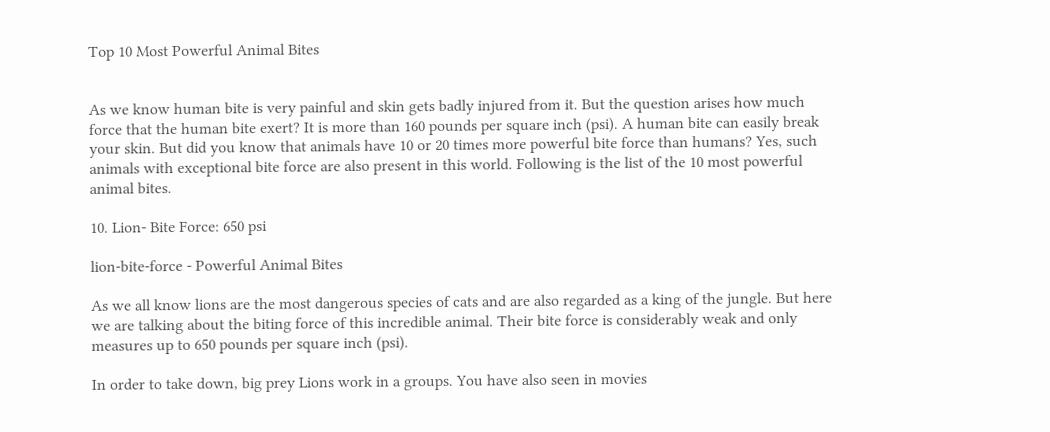Top 10 Most Powerful Animal Bites


As we know human bite is very painful and skin gets badly injured from it. But the question arises how much force that the human bite exert? It is more than 160 pounds per square inch (psi). A human bite can easily break your skin. But did you know that animals have 10 or 20 times more powerful bite force than humans? Yes, such animals with exceptional bite force are also present in this world. Following is the list of the 10 most powerful animal bites.

10. Lion- Bite Force: 650 psi

lion-bite-force - Powerful Animal Bites

As we all know lions are the most dangerous species of cats and are also regarded as a king of the jungle. But here we are talking about the biting force of this incredible animal. Their bite force is considerably weak and only measures up to 650 pounds per square inch (psi).

In order to take down, big prey Lions work in a groups. You have also seen in movies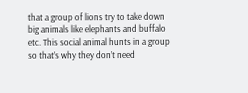that a group of lions try to take down big animals like elephants and buffalo etc. This social animal hunts in a group so that’s why they don’t need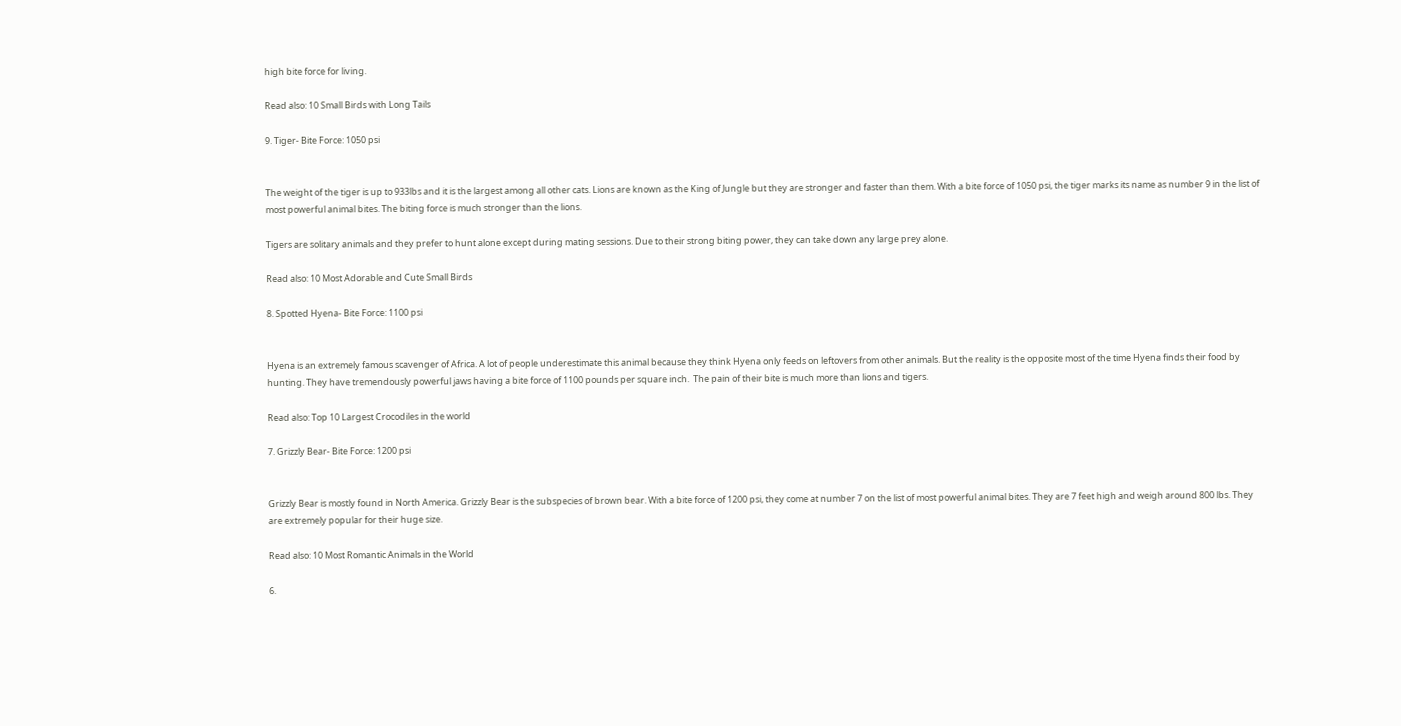high bite force for living.

Read also: 10 Small Birds with Long Tails

9. Tiger- Bite Force: 1050 psi


The weight of the tiger is up to 933lbs and it is the largest among all other cats. Lions are known as the King of Jungle but they are stronger and faster than them. With a bite force of 1050 psi, the tiger marks its name as number 9 in the list of most powerful animal bites. The biting force is much stronger than the lions.

Tigers are solitary animals and they prefer to hunt alone except during mating sessions. Due to their strong biting power, they can take down any large prey alone.

Read also: 10 Most Adorable and Cute Small Birds

8. Spotted Hyena- Bite Force: 1100 psi


Hyena is an extremely famous scavenger of Africa. A lot of people underestimate this animal because they think Hyena only feeds on leftovers from other animals. But the reality is the opposite most of the time Hyena finds their food by hunting. They have tremendously powerful jaws having a bite force of 1100 pounds per square inch.  The pain of their bite is much more than lions and tigers.

Read also: Top 10 Largest Crocodiles in the world

7. Grizzly Bear- Bite Force: 1200 psi


Grizzly Bear is mostly found in North America. Grizzly Bear is the subspecies of brown bear. With a bite force of 1200 psi, they come at number 7 on the list of most powerful animal bites. They are 7 feet high and weigh around 800 lbs. They are extremely popular for their huge size.

Read also: 10 Most Romantic Animals in the World

6.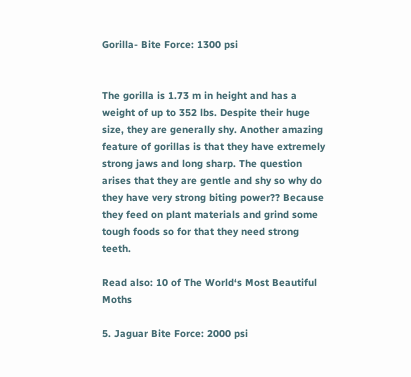Gorilla- Bite Force: 1300 psi


The gorilla is 1.73 m in height and has a weight of up to 352 lbs. Despite their huge size, they are generally shy. Another amazing feature of gorillas is that they have extremely strong jaws and long sharp. The question arises that they are gentle and shy so why do they have very strong biting power?? Because they feed on plant materials and grind some tough foods so for that they need strong teeth.

Read also: 10 of The World‘s Most Beautiful Moths

5. Jaguar Bite Force: 2000 psi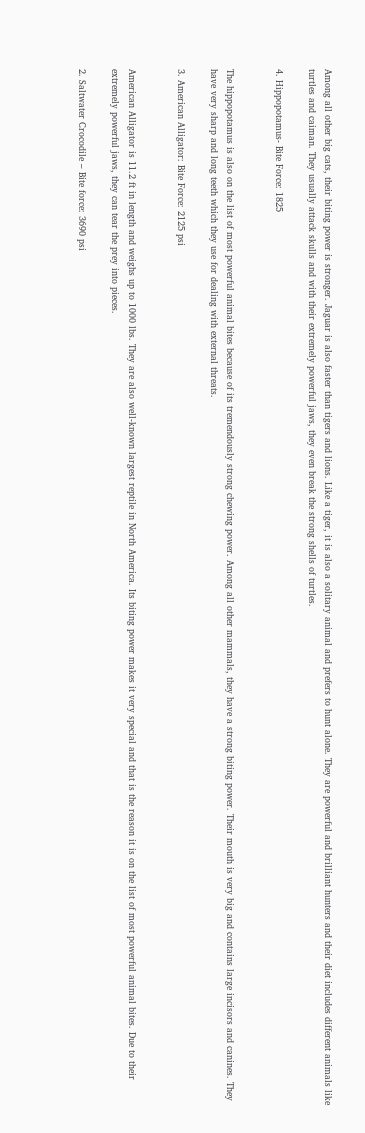Among all other big cats, their biting power is stronger. Jaguar is also faster than tigers and lions. Like a tiger, it is also a solitary animal and prefers to hunt alone. They are powerful and brilliant hunters and their diet includes different animals like turtles and caiman. They usually attack skulls and with their extremely powerful jaws, they even break the strong shells of turtles.

4. Hippopotamus- Bite Force: 1825


The hippopotamus is also on the list of most powerful animal bites because of its tremendously strong chewing power. Among all other mammals, they have a strong biting power. Their mouth is very big and contains large incisors and canines. They have very sharp and long teeth which they use for dealing with external threats.

3. American Alligator: Bite Force: 2125 psi


American Alligator is 11.2 ft in length and weighs up to 1000 lbs. They are also well-known largest reptile in North America. Its biting power makes it very special and that is the reason it is on the list of most powerful animal bites. Due to their extremely powerful jaws, they can tear the prey into pieces.

2. Saltwater Crocodile – Bite force: 3690 psi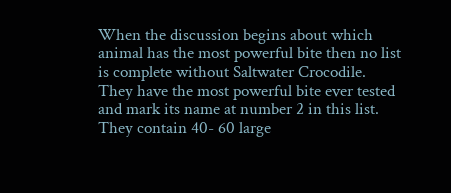When the discussion begins about which animal has the most powerful bite then no list is complete without Saltwater Crocodile. They have the most powerful bite ever tested and mark its name at number 2 in this list. They contain 40- 60 large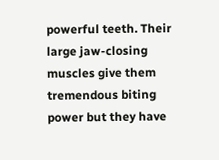powerful teeth. Their large jaw-closing muscles give them tremendous biting power but they have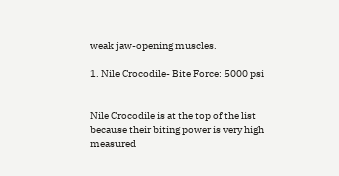weak jaw-opening muscles.

1. Nile Crocodile- Bite Force: 5000 psi


Nile Crocodile is at the top of the list because their biting power is very high measured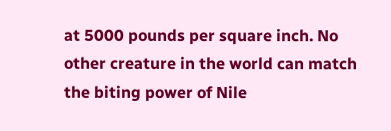at 5000 pounds per square inch. No other creature in the world can match the biting power of Nile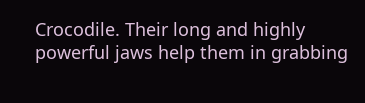Crocodile. Their long and highly powerful jaws help them in grabbing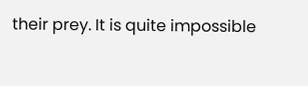their prey. It is quite impossible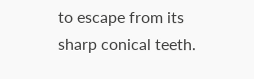to escape from its sharp conical teeth.